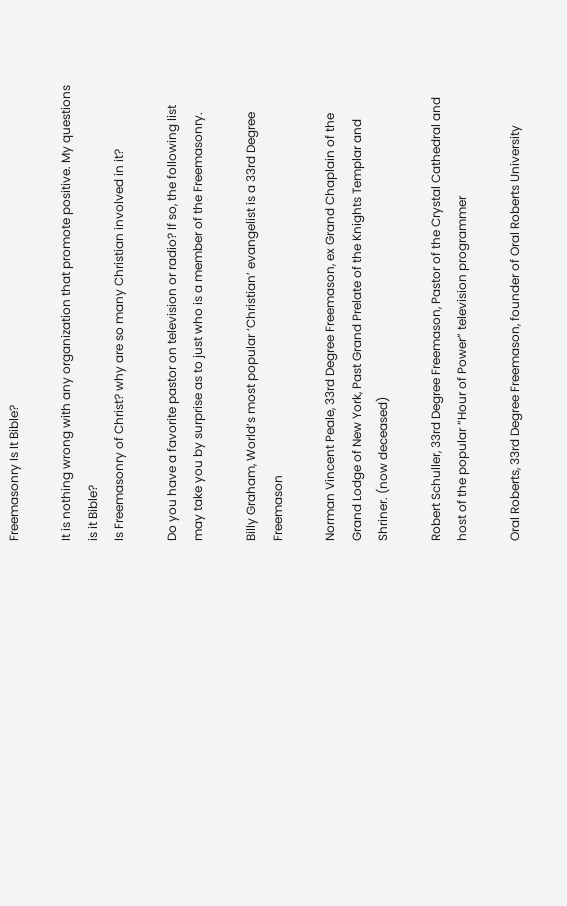Freemasonry Is It Bible?

It is nothing wrong with any organization that promote positive. My questions is it Bible?
Is Freemasonry of Christ? why are so many Christian involved in it?

Do you have a favorite pastor on television or radio? If so, the following list may take you by surprise as to just who is a member of the Freemasonry.

Billy Graham, World’s most popular ‘Christian’ evangelist is a 33rd Degree Freemason

Norman Vincent Peale, 33rd Degree Freemason, ex Grand Chaplain of the Grand Lodge of New York, Past Grand Prelate of the Knights Templar and Shriner. (now deceased)

Robert Schuller, 33rd Degree Freemason, Pastor of the Crystal Cathedral and host of the popular “Hour of Power” television programmer

Oral Roberts, 33rd Degree Freemason, founder of Oral Roberts University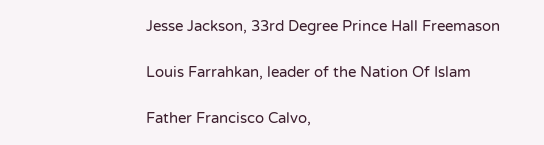Jesse Jackson, 33rd Degree Prince Hall Freemason

Louis Farrahkan, leader of the Nation Of Islam

Father Francisco Calvo,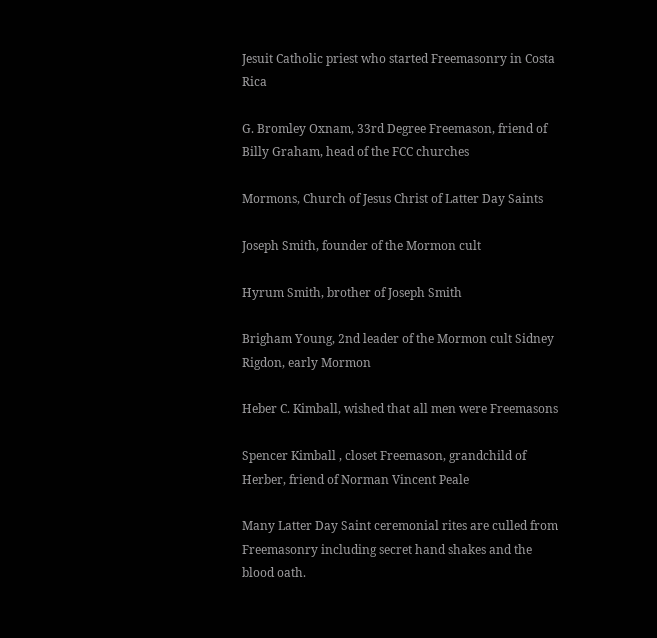Jesuit Catholic priest who started Freemasonry in Costa Rica

G. Bromley Oxnam, 33rd Degree Freemason, friend of Billy Graham, head of the FCC churches

Mormons, Church of Jesus Christ of Latter Day Saints

Joseph Smith, founder of the Mormon cult

Hyrum Smith, brother of Joseph Smith

Brigham Young, 2nd leader of the Mormon cult Sidney Rigdon, early Mormon

Heber C. Kimball, wished that all men were Freemasons

Spencer Kimball , closet Freemason, grandchild of Herber, friend of Norman Vincent Peale

Many Latter Day Saint ceremonial rites are culled from Freemasonry including secret hand shakes and the blood oath.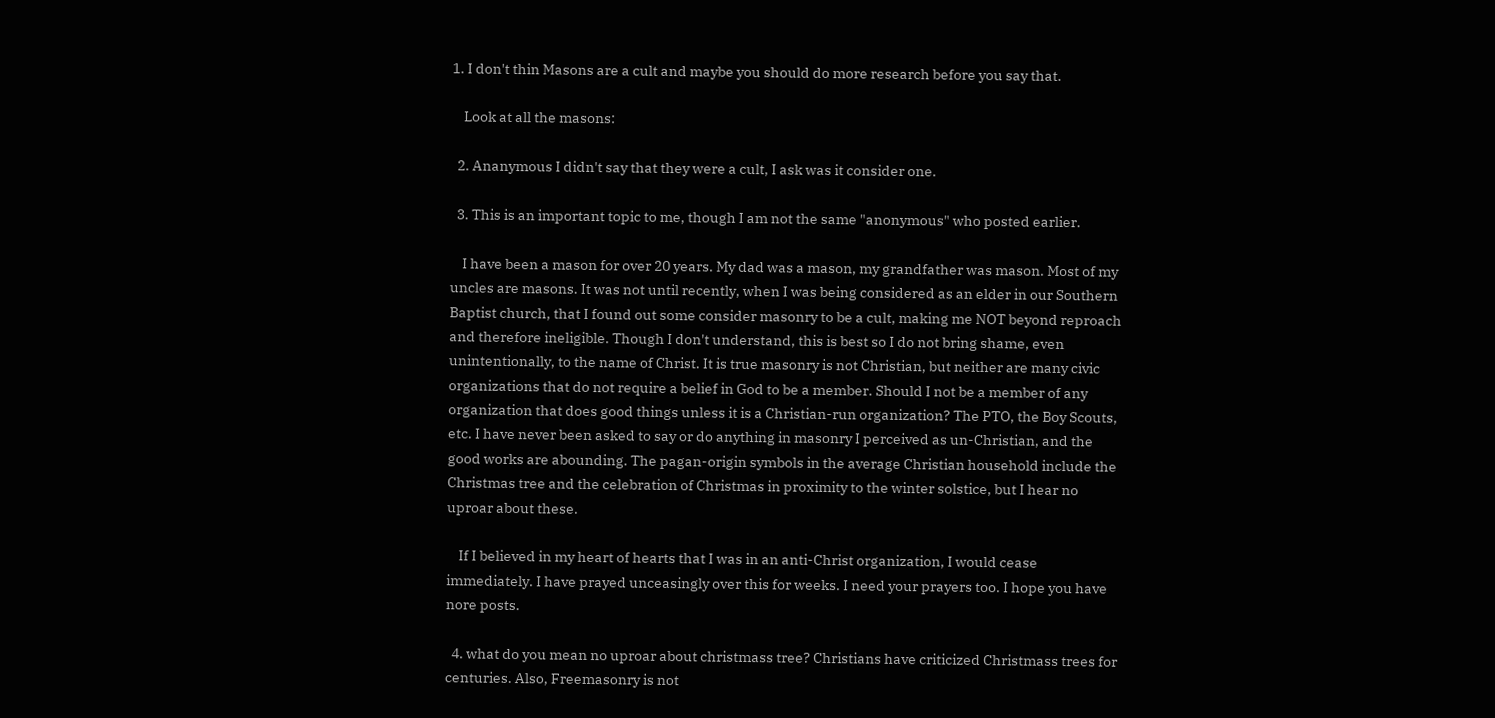1. I don't thin Masons are a cult and maybe you should do more research before you say that.

    Look at all the masons:

  2. Ananymous I didn't say that they were a cult, I ask was it consider one.

  3. This is an important topic to me, though I am not the same "anonymous" who posted earlier.

    I have been a mason for over 20 years. My dad was a mason, my grandfather was mason. Most of my uncles are masons. It was not until recently, when I was being considered as an elder in our Southern Baptist church, that I found out some consider masonry to be a cult, making me NOT beyond reproach and therefore ineligible. Though I don't understand, this is best so I do not bring shame, even unintentionally, to the name of Christ. It is true masonry is not Christian, but neither are many civic organizations that do not require a belief in God to be a member. Should I not be a member of any organization that does good things unless it is a Christian-run organization? The PTO, the Boy Scouts, etc. I have never been asked to say or do anything in masonry I perceived as un-Christian, and the good works are abounding. The pagan-origin symbols in the average Christian household include the Christmas tree and the celebration of Christmas in proximity to the winter solstice, but I hear no uproar about these.

    If I believed in my heart of hearts that I was in an anti-Christ organization, I would cease immediately. I have prayed unceasingly over this for weeks. I need your prayers too. I hope you have nore posts.

  4. what do you mean no uproar about christmass tree? Christians have criticized Christmass trees for centuries. Also, Freemasonry is not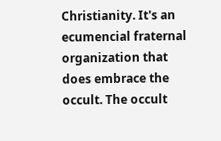Christianity. It's an ecumencial fraternal organization that does embrace the occult. The occult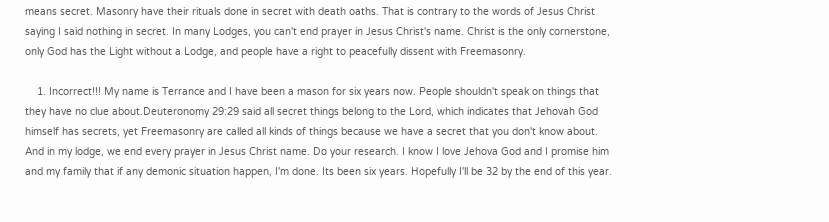means secret. Masonry have their rituals done in secret with death oaths. That is contrary to the words of Jesus Christ saying I said nothing in secret. In many Lodges, you can't end prayer in Jesus Christ's name. Christ is the only cornerstone, only God has the Light without a Lodge, and people have a right to peacefully dissent with Freemasonry.

    1. Incorrect!!! My name is Terrance and I have been a mason for six years now. People shouldn't speak on things that they have no clue about.Deuteronomy 29:29 said all secret things belong to the Lord, which indicates that Jehovah God himself has secrets, yet Freemasonry are called all kinds of things because we have a secret that you don't know about. And in my lodge, we end every prayer in Jesus Christ name. Do your research. I know I love Jehova God and I promise him and my family that if any demonic situation happen, I'm done. Its been six years. Hopefully I'll be 32 by the end of this year.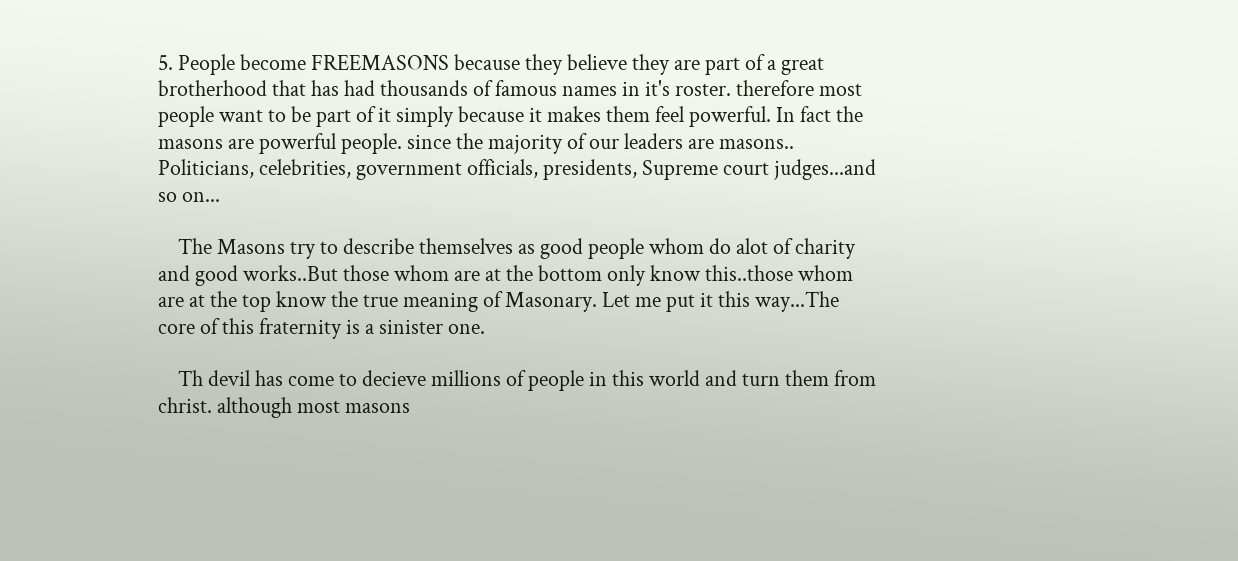5. People become FREEMASONS because they believe they are part of a great brotherhood that has had thousands of famous names in it's roster. therefore most people want to be part of it simply because it makes them feel powerful. In fact the masons are powerful people. since the majority of our leaders are masons.. Politicians, celebrities, government officials, presidents, Supreme court judges...and so on...

    The Masons try to describe themselves as good people whom do alot of charity and good works..But those whom are at the bottom only know this..those whom are at the top know the true meaning of Masonary. Let me put it this way...The core of this fraternity is a sinister one.

    Th devil has come to decieve millions of people in this world and turn them from christ. although most masons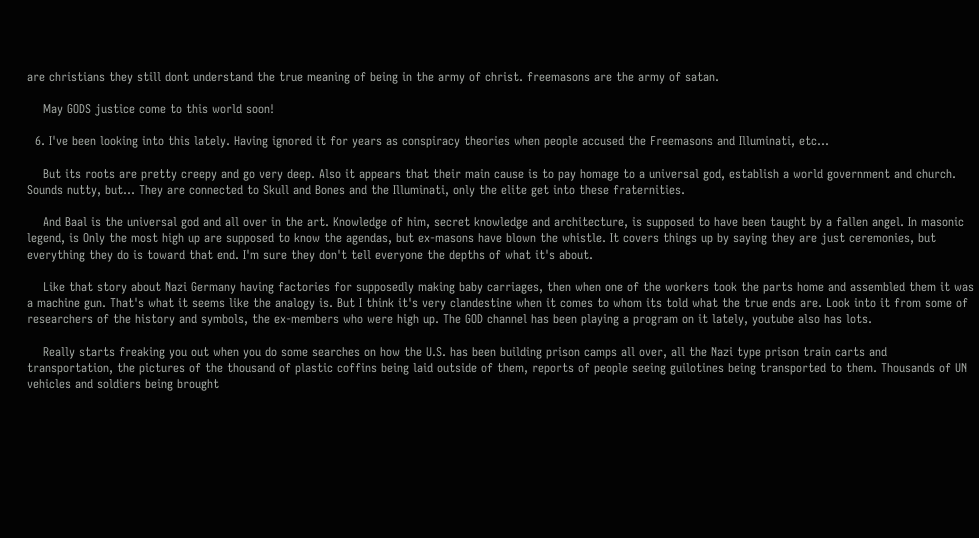are christians they still dont understand the true meaning of being in the army of christ. freemasons are the army of satan.

    May GODS justice come to this world soon!

  6. I've been looking into this lately. Having ignored it for years as conspiracy theories when people accused the Freemasons and Illuminati, etc...

    But its roots are pretty creepy and go very deep. Also it appears that their main cause is to pay homage to a universal god, establish a world government and church. Sounds nutty, but... They are connected to Skull and Bones and the Illuminati, only the elite get into these fraternities.

    And Baal is the universal god and all over in the art. Knowledge of him, secret knowledge and architecture, is supposed to have been taught by a fallen angel. In masonic legend, is Only the most high up are supposed to know the agendas, but ex-masons have blown the whistle. It covers things up by saying they are just ceremonies, but everything they do is toward that end. I'm sure they don't tell everyone the depths of what it's about.

    Like that story about Nazi Germany having factories for supposedly making baby carriages, then when one of the workers took the parts home and assembled them it was a machine gun. That's what it seems like the analogy is. But I think it's very clandestine when it comes to whom its told what the true ends are. Look into it from some of researchers of the history and symbols, the ex-members who were high up. The GOD channel has been playing a program on it lately, youtube also has lots.

    Really starts freaking you out when you do some searches on how the U.S. has been building prison camps all over, all the Nazi type prison train carts and transportation, the pictures of the thousand of plastic coffins being laid outside of them, reports of people seeing guilotines being transported to them. Thousands of UN vehicles and soldiers being brought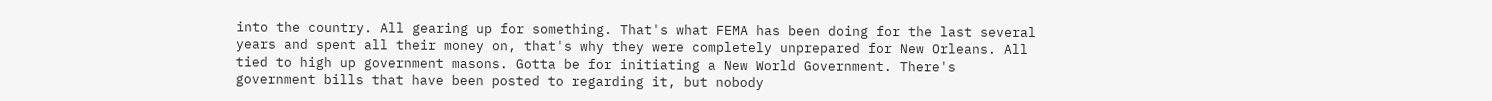into the country. All gearing up for something. That's what FEMA has been doing for the last several years and spent all their money on, that's why they were completely unprepared for New Orleans. All tied to high up government masons. Gotta be for initiating a New World Government. There's government bills that have been posted to regarding it, but nobody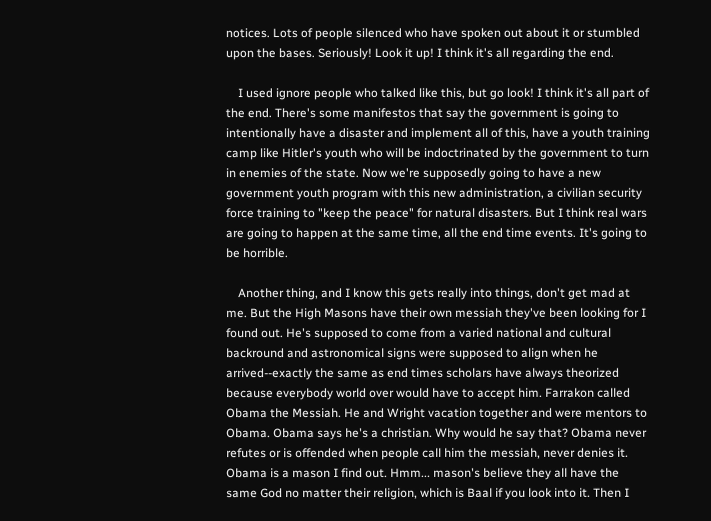notices. Lots of people silenced who have spoken out about it or stumbled upon the bases. Seriously! Look it up! I think it's all regarding the end.

    I used ignore people who talked like this, but go look! I think it's all part of the end. There's some manifestos that say the government is going to intentionally have a disaster and implement all of this, have a youth training camp like Hitler's youth who will be indoctrinated by the government to turn in enemies of the state. Now we're supposedly going to have a new government youth program with this new administration, a civilian security force training to "keep the peace" for natural disasters. But I think real wars are going to happen at the same time, all the end time events. It's going to be horrible.

    Another thing, and I know this gets really into things, don't get mad at me. But the High Masons have their own messiah they've been looking for I found out. He's supposed to come from a varied national and cultural backround and astronomical signs were supposed to align when he arrived--exactly the same as end times scholars have always theorized because everybody world over would have to accept him. Farrakon called Obama the Messiah. He and Wright vacation together and were mentors to Obama. Obama says he's a christian. Why would he say that? Obama never refutes or is offended when people call him the messiah, never denies it. Obama is a mason I find out. Hmm... mason's believe they all have the same God no matter their religion, which is Baal if you look into it. Then I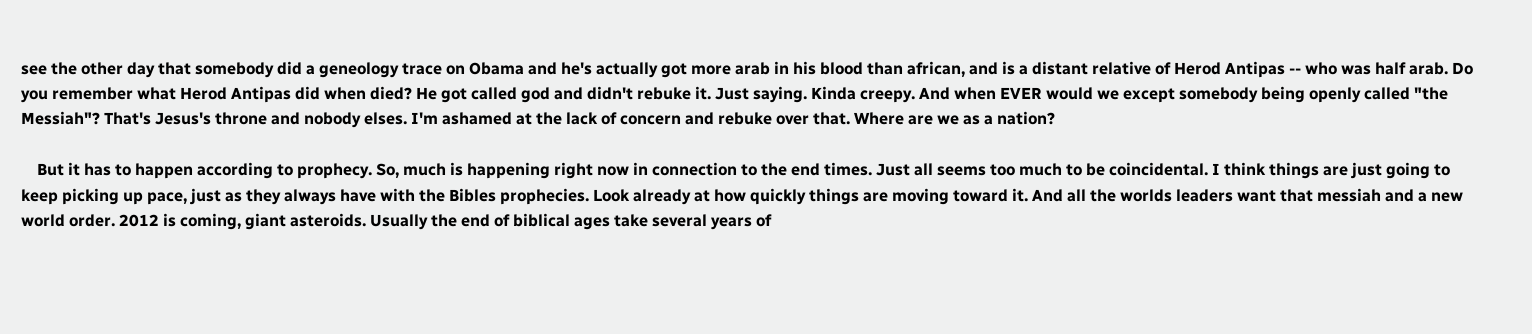see the other day that somebody did a geneology trace on Obama and he's actually got more arab in his blood than african, and is a distant relative of Herod Antipas -- who was half arab. Do you remember what Herod Antipas did when died? He got called god and didn't rebuke it. Just saying. Kinda creepy. And when EVER would we except somebody being openly called "the Messiah"? That's Jesus's throne and nobody elses. I'm ashamed at the lack of concern and rebuke over that. Where are we as a nation?

    But it has to happen according to prophecy. So, much is happening right now in connection to the end times. Just all seems too much to be coincidental. I think things are just going to keep picking up pace, just as they always have with the Bibles prophecies. Look already at how quickly things are moving toward it. And all the worlds leaders want that messiah and a new world order. 2012 is coming, giant asteroids. Usually the end of biblical ages take several years of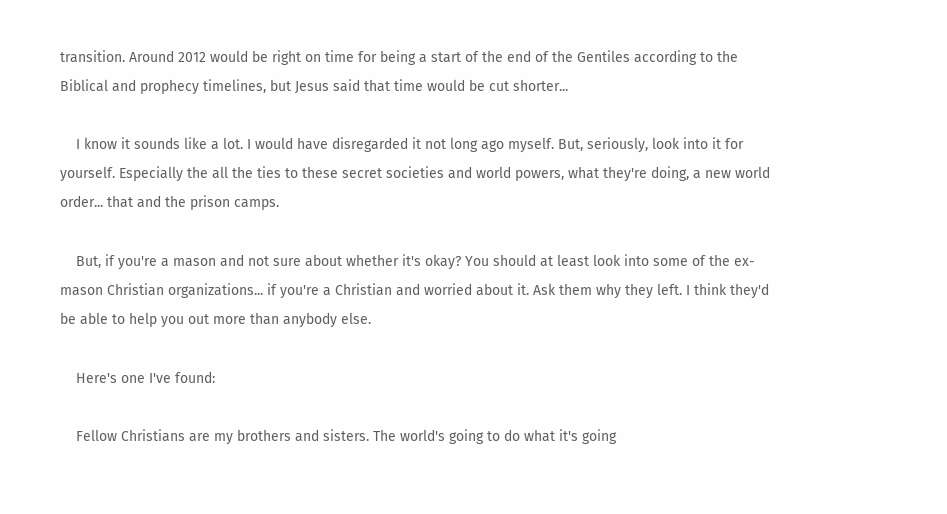transition. Around 2012 would be right on time for being a start of the end of the Gentiles according to the Biblical and prophecy timelines, but Jesus said that time would be cut shorter...

    I know it sounds like a lot. I would have disregarded it not long ago myself. But, seriously, look into it for yourself. Especially the all the ties to these secret societies and world powers, what they're doing, a new world order... that and the prison camps.

    But, if you're a mason and not sure about whether it's okay? You should at least look into some of the ex-mason Christian organizations... if you're a Christian and worried about it. Ask them why they left. I think they'd be able to help you out more than anybody else.

    Here's one I've found:

    Fellow Christians are my brothers and sisters. The world's going to do what it's going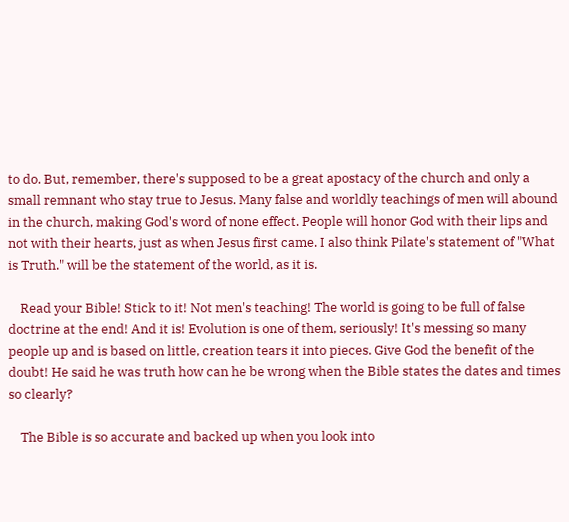to do. But, remember, there's supposed to be a great apostacy of the church and only a small remnant who stay true to Jesus. Many false and worldly teachings of men will abound in the church, making God's word of none effect. People will honor God with their lips and not with their hearts, just as when Jesus first came. I also think Pilate's statement of "What is Truth." will be the statement of the world, as it is.

    Read your Bible! Stick to it! Not men's teaching! The world is going to be full of false doctrine at the end! And it is! Evolution is one of them, seriously! It's messing so many people up and is based on little, creation tears it into pieces. Give God the benefit of the doubt! He said he was truth how can he be wrong when the Bible states the dates and times so clearly?

    The Bible is so accurate and backed up when you look into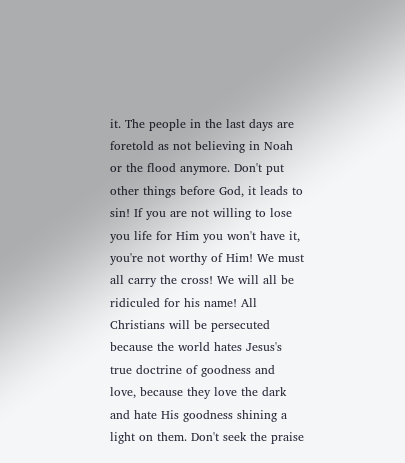it. The people in the last days are foretold as not believing in Noah or the flood anymore. Don't put other things before God, it leads to sin! If you are not willing to lose you life for Him you won't have it, you're not worthy of Him! We must all carry the cross! We will all be ridiculed for his name! All Christians will be persecuted because the world hates Jesus's true doctrine of goodness and love, because they love the dark and hate His goodness shining a light on them. Don't seek the praise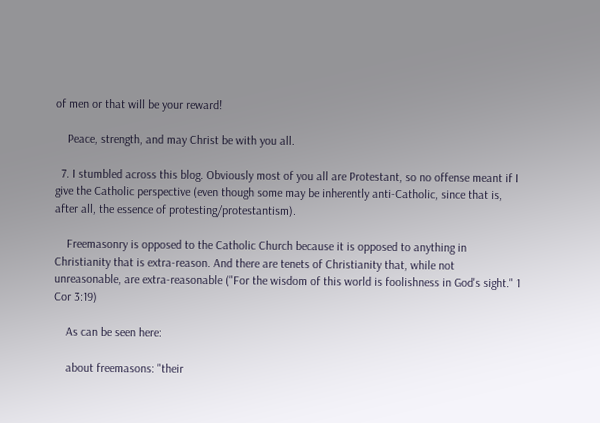of men or that will be your reward!

    Peace, strength, and may Christ be with you all.

  7. I stumbled across this blog. Obviously most of you all are Protestant, so no offense meant if I give the Catholic perspective (even though some may be inherently anti-Catholic, since that is, after all, the essence of protesting/protestantism).

    Freemasonry is opposed to the Catholic Church because it is opposed to anything in Christianity that is extra-reason. And there are tenets of Christianity that, while not unreasonable, are extra-reasonable ("For the wisdom of this world is foolishness in God's sight." 1 Cor 3:19)

    As can be seen here:

    about freemasons: "their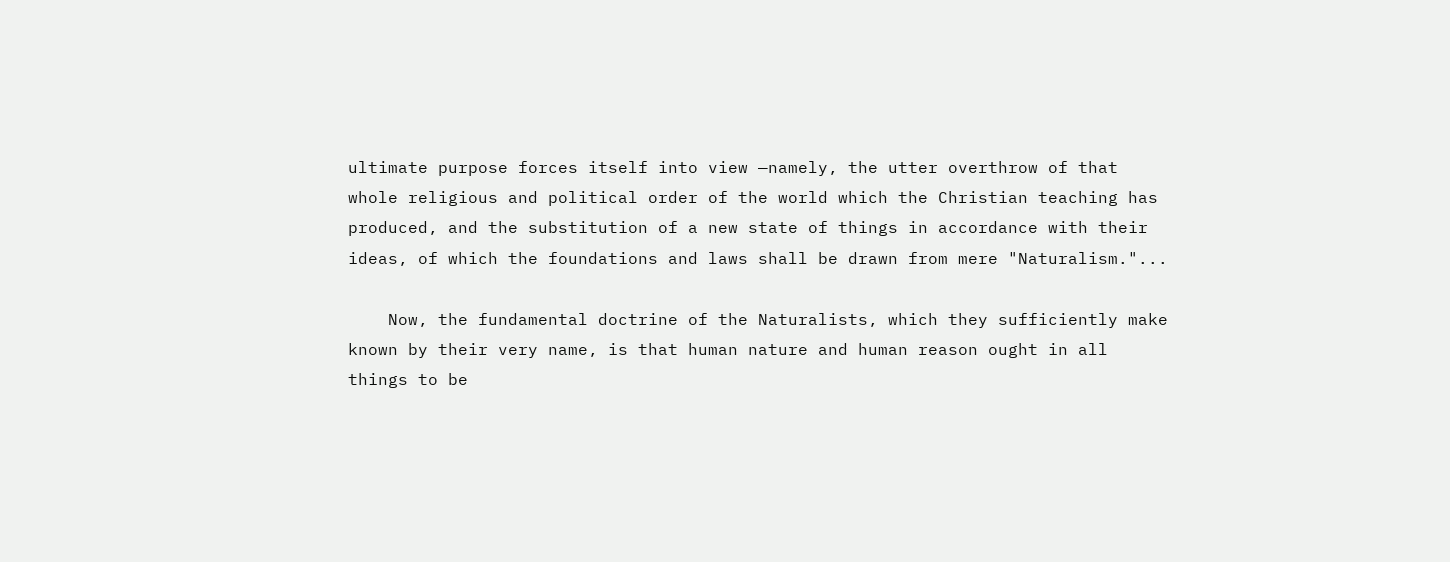ultimate purpose forces itself into view —namely, the utter overthrow of that whole religious and political order of the world which the Christian teaching has produced, and the substitution of a new state of things in accordance with their ideas, of which the foundations and laws shall be drawn from mere "Naturalism."...

    Now, the fundamental doctrine of the Naturalists, which they sufficiently make known by their very name, is that human nature and human reason ought in all things to be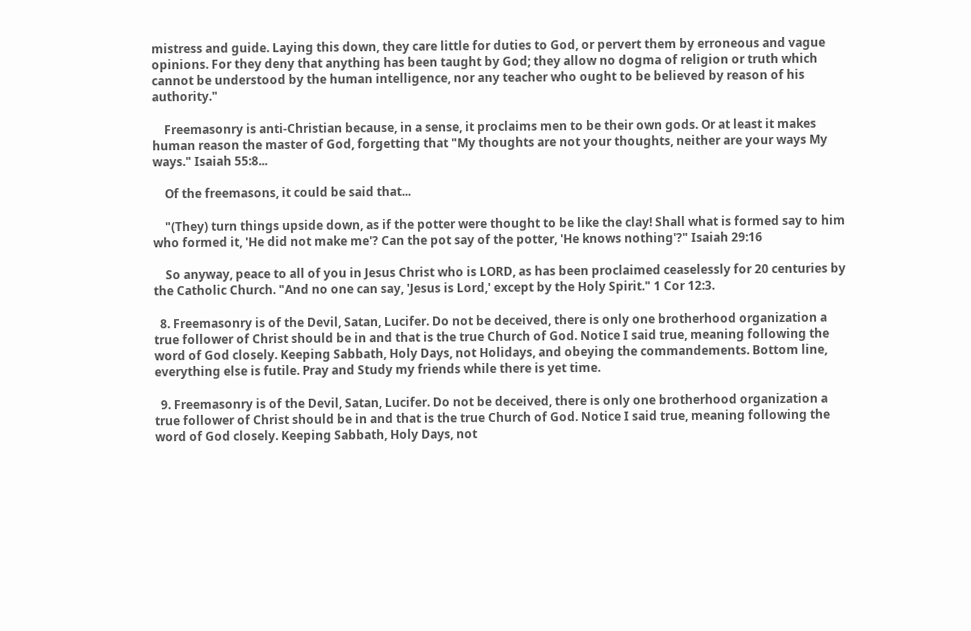mistress and guide. Laying this down, they care little for duties to God, or pervert them by erroneous and vague opinions. For they deny that anything has been taught by God; they allow no dogma of religion or truth which cannot be understood by the human intelligence, nor any teacher who ought to be believed by reason of his authority."

    Freemasonry is anti-Christian because, in a sense, it proclaims men to be their own gods. Or at least it makes human reason the master of God, forgetting that "My thoughts are not your thoughts, neither are your ways My ways." Isaiah 55:8...

    Of the freemasons, it could be said that...

    "(They) turn things upside down, as if the potter were thought to be like the clay! Shall what is formed say to him who formed it, 'He did not make me'? Can the pot say of the potter, 'He knows nothing'?" Isaiah 29:16

    So anyway, peace to all of you in Jesus Christ who is LORD, as has been proclaimed ceaselessly for 20 centuries by the Catholic Church. "And no one can say, 'Jesus is Lord,' except by the Holy Spirit." 1 Cor 12:3.

  8. Freemasonry is of the Devil, Satan, Lucifer. Do not be deceived, there is only one brotherhood organization a true follower of Christ should be in and that is the true Church of God. Notice I said true, meaning following the word of God closely. Keeping Sabbath, Holy Days, not Holidays, and obeying the commandements. Bottom line, everything else is futile. Pray and Study my friends while there is yet time.

  9. Freemasonry is of the Devil, Satan, Lucifer. Do not be deceived, there is only one brotherhood organization a true follower of Christ should be in and that is the true Church of God. Notice I said true, meaning following the word of God closely. Keeping Sabbath, Holy Days, not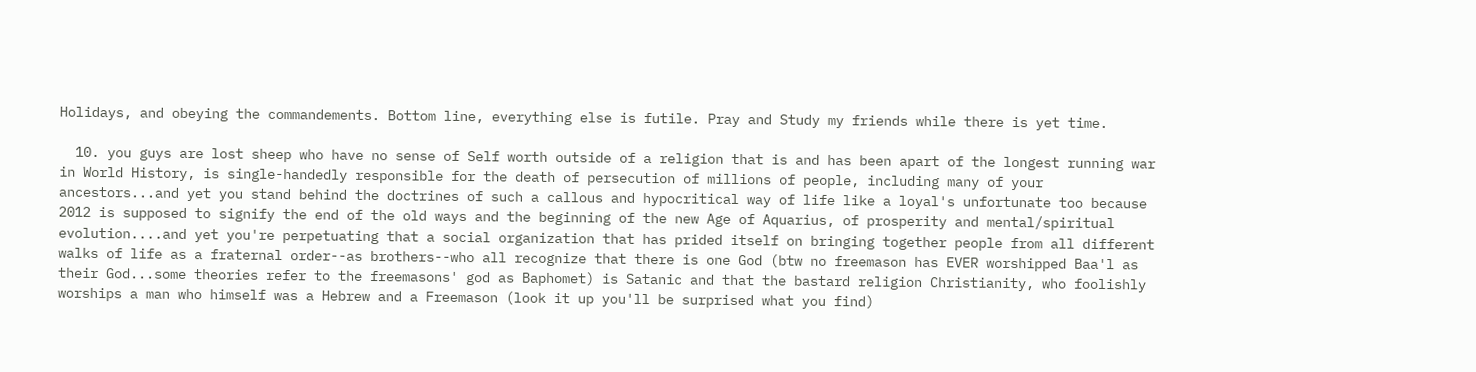Holidays, and obeying the commandements. Bottom line, everything else is futile. Pray and Study my friends while there is yet time.

  10. you guys are lost sheep who have no sense of Self worth outside of a religion that is and has been apart of the longest running war in World History, is single-handedly responsible for the death of persecution of millions of people, including many of your ancestors...and yet you stand behind the doctrines of such a callous and hypocritical way of life like a loyal's unfortunate too because 2012 is supposed to signify the end of the old ways and the beginning of the new Age of Aquarius, of prosperity and mental/spiritual evolution....and yet you're perpetuating that a social organization that has prided itself on bringing together people from all different walks of life as a fraternal order--as brothers--who all recognize that there is one God (btw no freemason has EVER worshipped Baa'l as their God...some theories refer to the freemasons' god as Baphomet) is Satanic and that the bastard religion Christianity, who foolishly worships a man who himself was a Hebrew and a Freemason (look it up you'll be surprised what you find)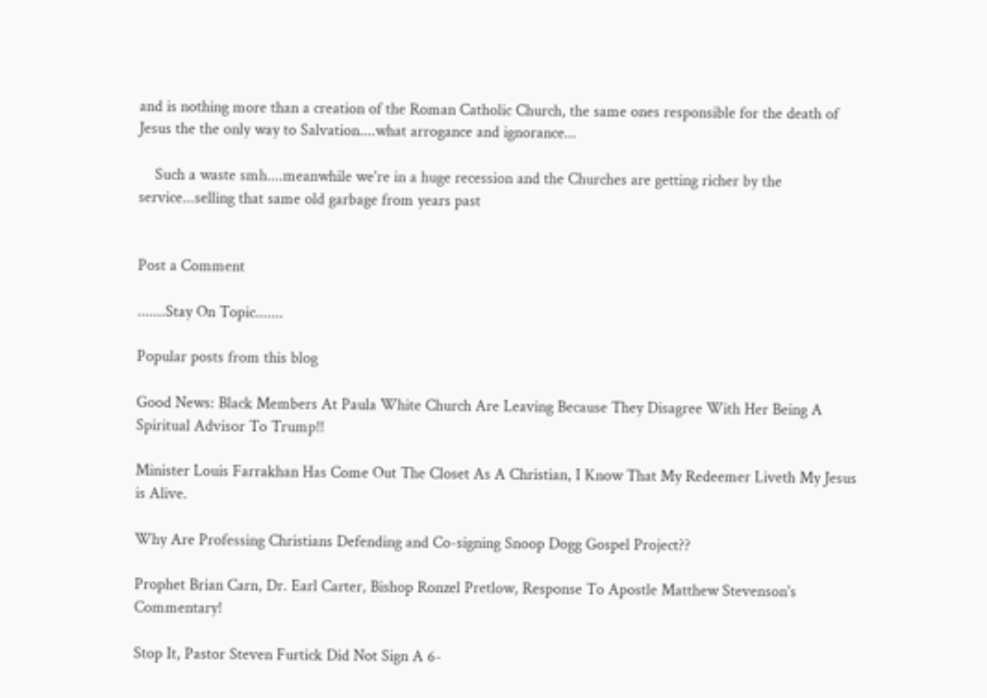and is nothing more than a creation of the Roman Catholic Church, the same ones responsible for the death of Jesus the the only way to Salvation....what arrogance and ignorance...

    Such a waste smh....meanwhile we're in a huge recession and the Churches are getting richer by the service...selling that same old garbage from years past


Post a Comment

.......Stay On Topic.......

Popular posts from this blog

Good News: Black Members At Paula White Church Are Leaving Because They Disagree With Her Being A Spiritual Advisor To Trump!!

Minister Louis Farrakhan Has Come Out The Closet As A Christian, I Know That My Redeemer Liveth My Jesus is Alive.

Why Are Professing Christians Defending and Co-signing Snoop Dogg Gospel Project??

Prophet Brian Carn, Dr. Earl Carter, Bishop Ronzel Pretlow, Response To Apostle Matthew Stevenson's Commentary!

Stop It, Pastor Steven Furtick Did Not Sign A 6-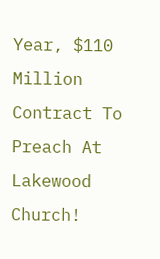Year, $110 Million Contract To Preach At Lakewood Church!